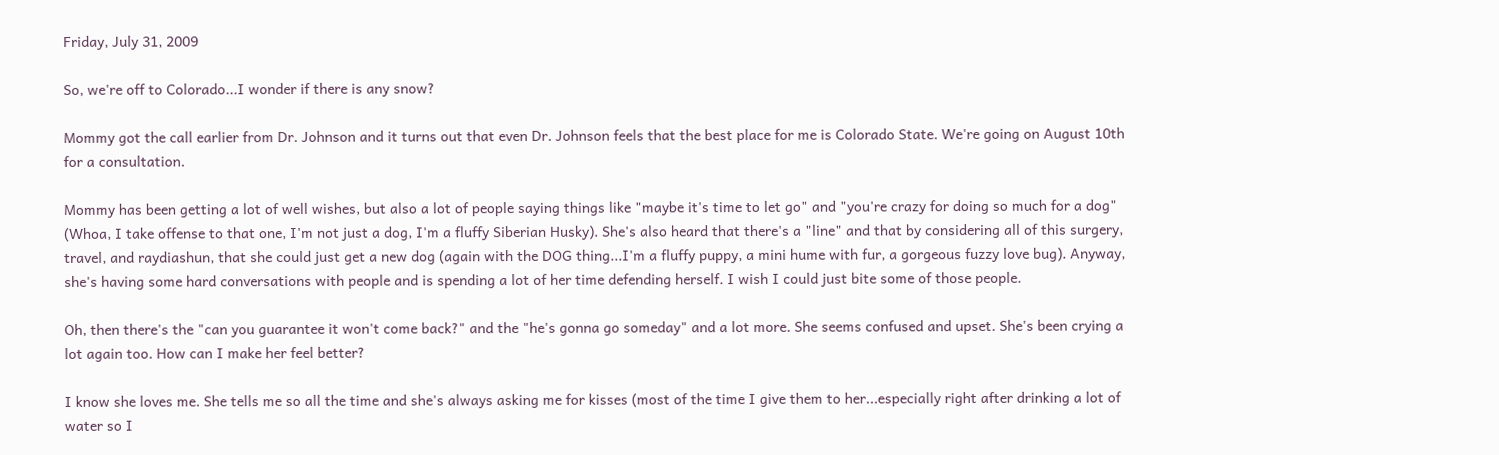Friday, July 31, 2009

So, we're off to Colorado...I wonder if there is any snow?

Mommy got the call earlier from Dr. Johnson and it turns out that even Dr. Johnson feels that the best place for me is Colorado State. We're going on August 10th for a consultation.

Mommy has been getting a lot of well wishes, but also a lot of people saying things like "maybe it's time to let go" and "you're crazy for doing so much for a dog" (Whoa, I take offense to that one, I'm not just a dog, I'm a fluffy Siberian Husky). She's also heard that there's a "line" and that by considering all of this surgery, travel, and raydiashun, that she could just get a new dog (again with the DOG thing...I'm a fluffy puppy, a mini hume with fur, a gorgeous fuzzy love bug). Anyway, she's having some hard conversations with people and is spending a lot of her time defending herself. I wish I could just bite some of those people.

Oh, then there's the "can you guarantee it won't come back?" and the "he's gonna go someday" and a lot more. She seems confused and upset. She's been crying a lot again too. How can I make her feel better?

I know she loves me. She tells me so all the time and she's always asking me for kisses (most of the time I give them to her...especially right after drinking a lot of water so I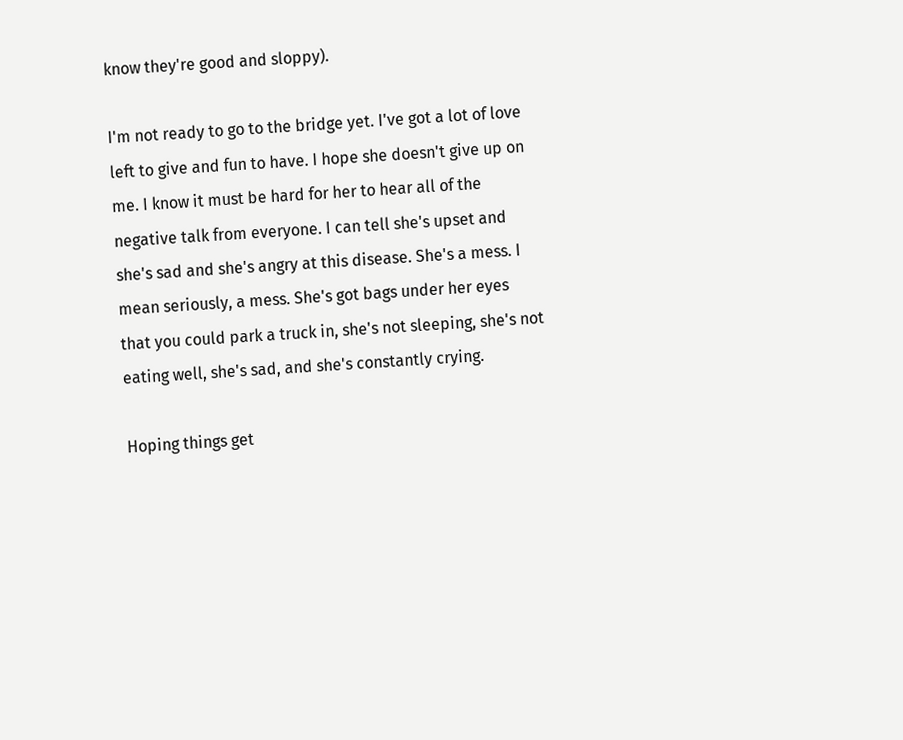know they're good and sloppy).

I'm not ready to go to the bridge yet. I've got a lot of love left to give and fun to have. I hope she doesn't give up on me. I know it must be hard for her to hear all of the negative talk from everyone. I can tell she's upset and she's sad and she's angry at this disease. She's a mess. I mean seriously, a mess. She's got bags under her eyes that you could park a truck in, she's not sleeping, she's not eating well, she's sad, and she's constantly crying.

Hoping things get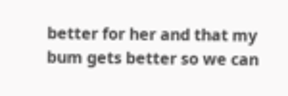better for her and that my bum gets better so we can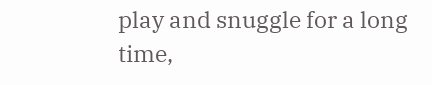play and snuggle for a long time,